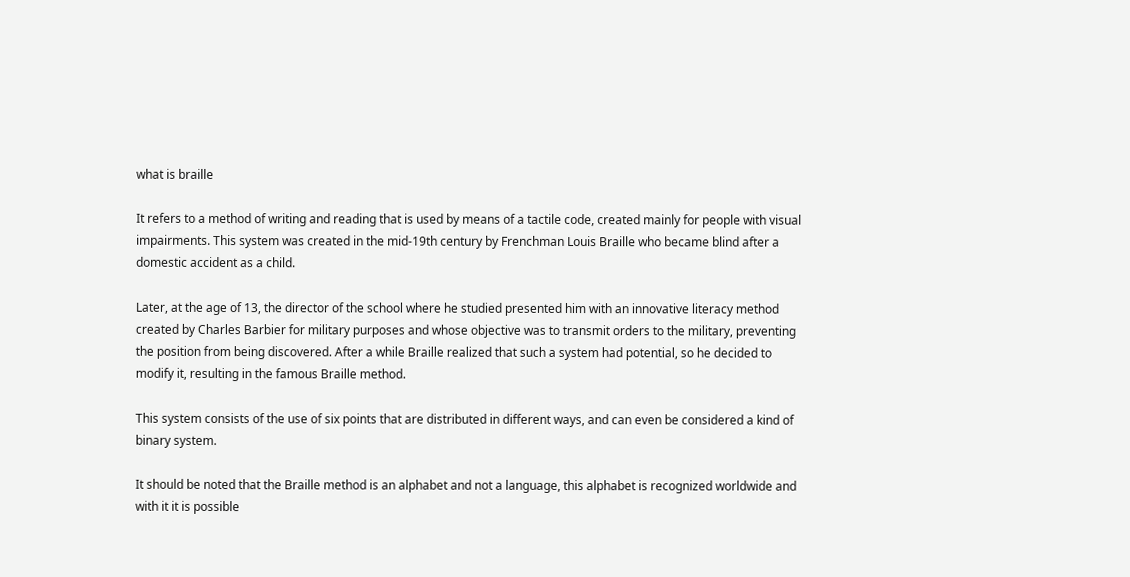what is braille

It refers to a method of writing and reading that is used by means of a tactile code, created mainly for people with visual impairments. This system was created in the mid-19th century by Frenchman Louis Braille who became blind after a domestic accident as a child.

Later, at the age of 13, the director of the school where he studied presented him with an innovative literacy method created by Charles Barbier for military purposes and whose objective was to transmit orders to the military, preventing the position from being discovered. After a while Braille realized that such a system had potential, so he decided to modify it, resulting in the famous Braille method.

This system consists of the use of six points that are distributed in different ways, and can even be considered a kind of binary system.

It should be noted that the Braille method is an alphabet and not a language, this alphabet is recognized worldwide and with it it is possible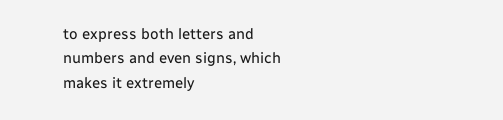to express both letters and numbers and even signs, which makes it extremely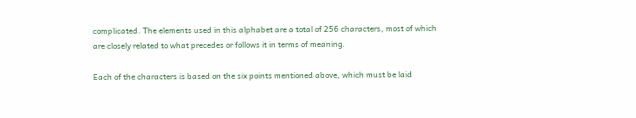complicated. The elements used in this alphabet are a total of 256 characters, most of which are closely related to what precedes or follows it in terms of meaning.

Each of the characters is based on the six points mentioned above, which must be laid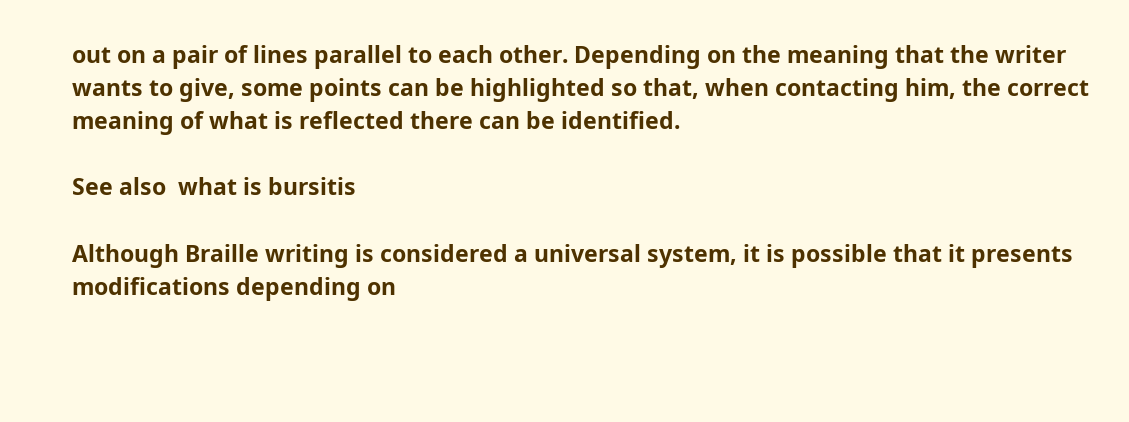out on a pair of lines parallel to each other. Depending on the meaning that the writer wants to give, some points can be highlighted so that, when contacting him, the correct meaning of what is reflected there can be identified.

See also  what is bursitis

Although Braille writing is considered a universal system, it is possible that it presents modifications depending on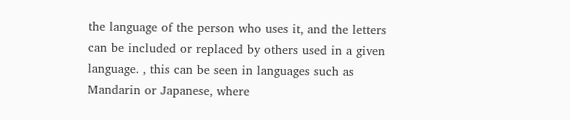the language of the person who uses it, and the letters can be included or replaced by others used in a given language. , this can be seen in languages such as Mandarin or Japanese, where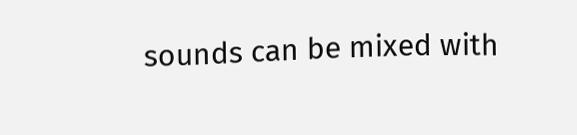sounds can be mixed with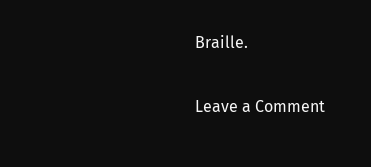Braille.

Leave a Comment